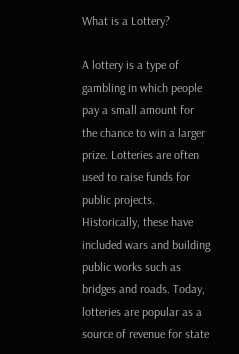What is a Lottery?

A lottery is a type of gambling in which people pay a small amount for the chance to win a larger prize. Lotteries are often used to raise funds for public projects. Historically, these have included wars and building public works such as bridges and roads. Today, lotteries are popular as a source of revenue for state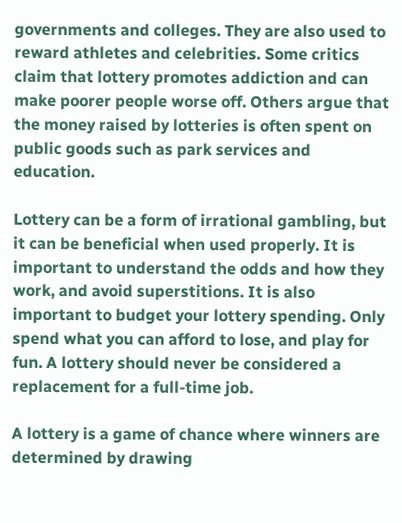governments and colleges. They are also used to reward athletes and celebrities. Some critics claim that lottery promotes addiction and can make poorer people worse off. Others argue that the money raised by lotteries is often spent on public goods such as park services and education.

Lottery can be a form of irrational gambling, but it can be beneficial when used properly. It is important to understand the odds and how they work, and avoid superstitions. It is also important to budget your lottery spending. Only spend what you can afford to lose, and play for fun. A lottery should never be considered a replacement for a full-time job.

A lottery is a game of chance where winners are determined by drawing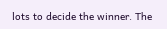lots to decide the winner. The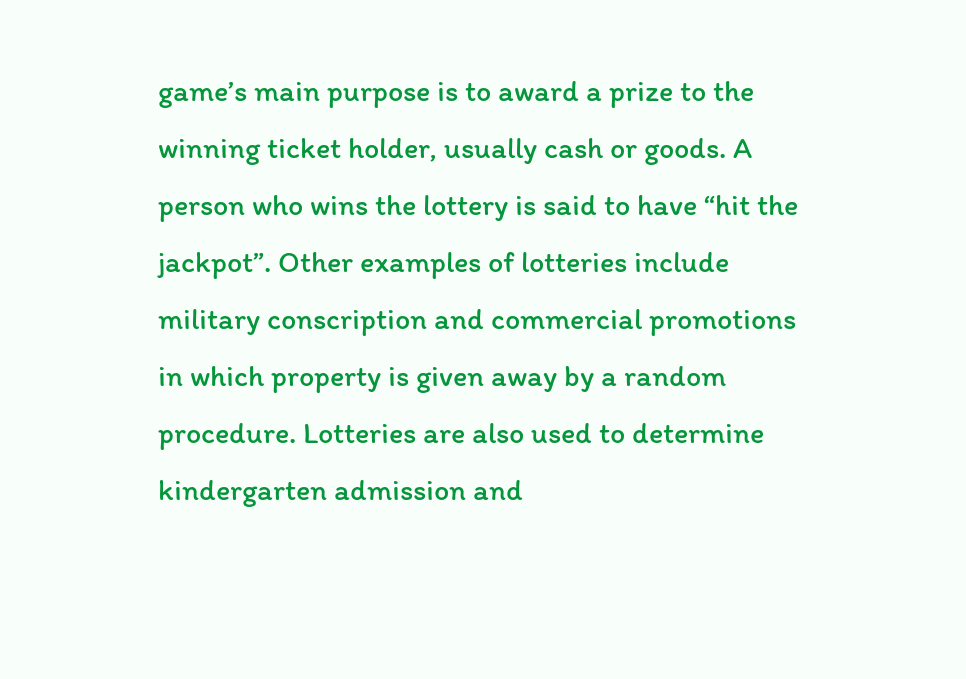game’s main purpose is to award a prize to the winning ticket holder, usually cash or goods. A person who wins the lottery is said to have “hit the jackpot”. Other examples of lotteries include military conscription and commercial promotions in which property is given away by a random procedure. Lotteries are also used to determine kindergarten admission and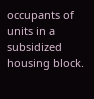occupants of units in a subsidized housing block.